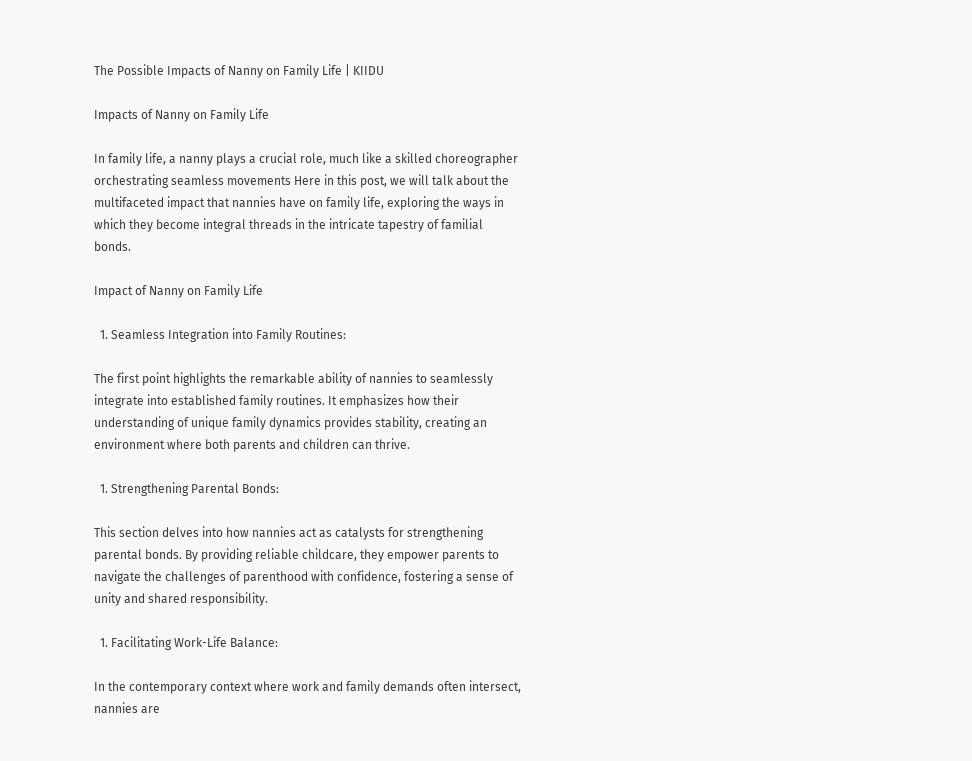The Possible Impacts of Nanny on Family Life | KIIDU

Impacts of Nanny on Family Life

In family life, a nanny plays a crucial role, much like a skilled choreographer orchestrating seamless movements Here in this post, we will talk about the multifaceted impact that nannies have on family life, exploring the ways in which they become integral threads in the intricate tapestry of familial bonds.

Impact of Nanny on Family Life

  1. Seamless Integration into Family Routines:

The first point highlights the remarkable ability of nannies to seamlessly integrate into established family routines. It emphasizes how their understanding of unique family dynamics provides stability, creating an environment where both parents and children can thrive.

  1. Strengthening Parental Bonds:

This section delves into how nannies act as catalysts for strengthening parental bonds. By providing reliable childcare, they empower parents to navigate the challenges of parenthood with confidence, fostering a sense of unity and shared responsibility.

  1. Facilitating Work-Life Balance:

In the contemporary context where work and family demands often intersect, nannies are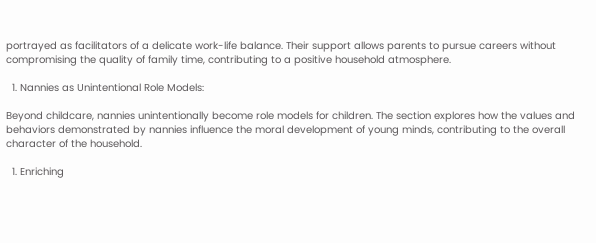portrayed as facilitators of a delicate work-life balance. Their support allows parents to pursue careers without compromising the quality of family time, contributing to a positive household atmosphere.

  1. Nannies as Unintentional Role Models:

Beyond childcare, nannies unintentionally become role models for children. The section explores how the values and behaviors demonstrated by nannies influence the moral development of young minds, contributing to the overall character of the household.

  1. Enriching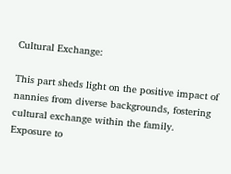Cultural Exchange:

This part sheds light on the positive impact of nannies from diverse backgrounds, fostering cultural exchange within the family. Exposure to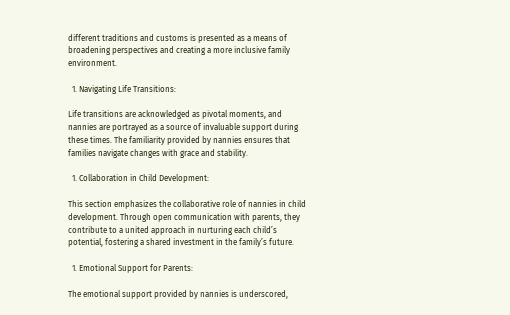different traditions and customs is presented as a means of broadening perspectives and creating a more inclusive family environment.

  1. Navigating Life Transitions:

Life transitions are acknowledged as pivotal moments, and nannies are portrayed as a source of invaluable support during these times. The familiarity provided by nannies ensures that families navigate changes with grace and stability.

  1. Collaboration in Child Development:

This section emphasizes the collaborative role of nannies in child development. Through open communication with parents, they contribute to a united approach in nurturing each child’s potential, fostering a shared investment in the family’s future.

  1. Emotional Support for Parents:

The emotional support provided by nannies is underscored,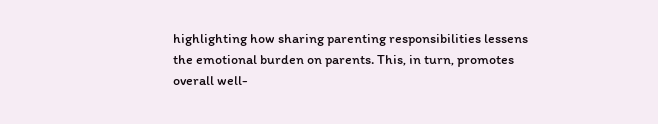highlighting how sharing parenting responsibilities lessens the emotional burden on parents. This, in turn, promotes overall well-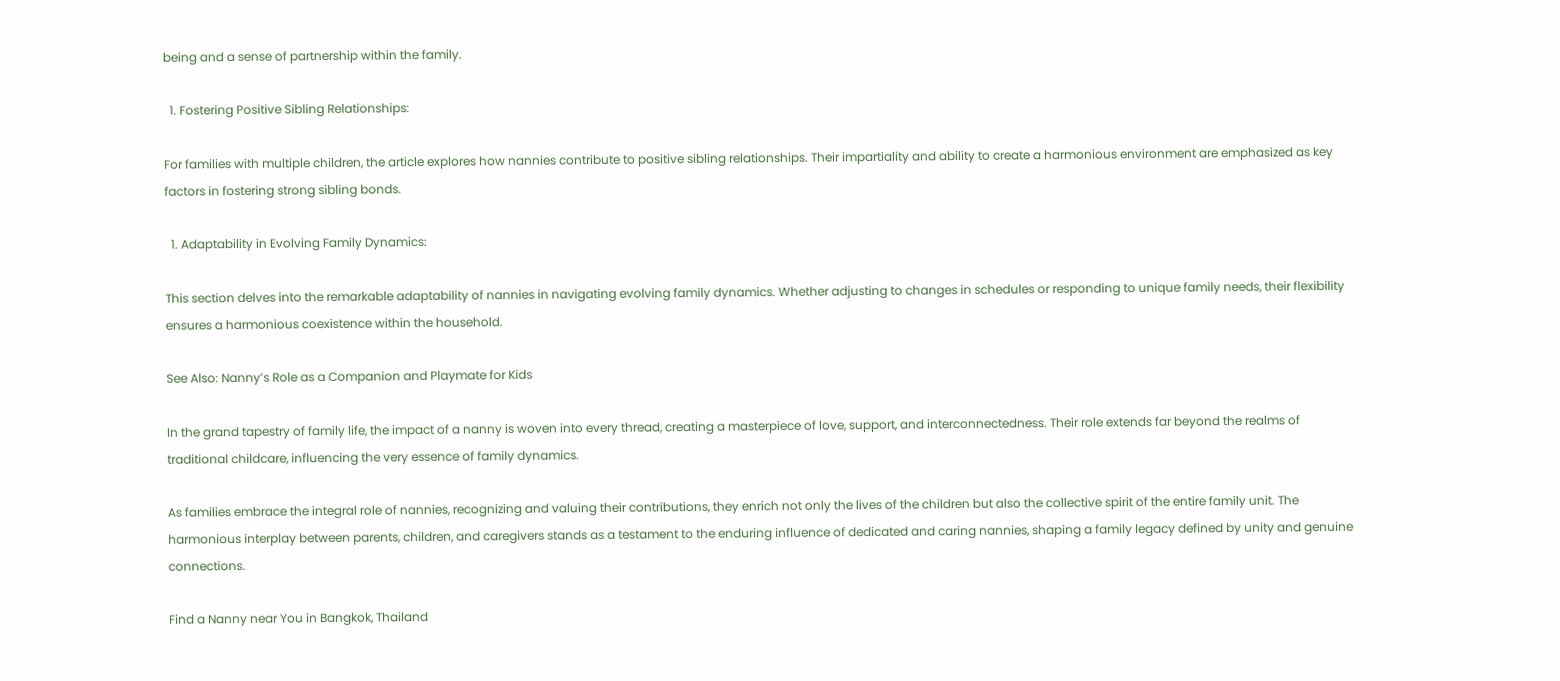being and a sense of partnership within the family.

  1. Fostering Positive Sibling Relationships:

For families with multiple children, the article explores how nannies contribute to positive sibling relationships. Their impartiality and ability to create a harmonious environment are emphasized as key factors in fostering strong sibling bonds.

  1. Adaptability in Evolving Family Dynamics:

This section delves into the remarkable adaptability of nannies in navigating evolving family dynamics. Whether adjusting to changes in schedules or responding to unique family needs, their flexibility ensures a harmonious coexistence within the household.

See Also: Nanny’s Role as a Companion and Playmate for Kids

In the grand tapestry of family life, the impact of a nanny is woven into every thread, creating a masterpiece of love, support, and interconnectedness. Their role extends far beyond the realms of traditional childcare, influencing the very essence of family dynamics.

As families embrace the integral role of nannies, recognizing and valuing their contributions, they enrich not only the lives of the children but also the collective spirit of the entire family unit. The harmonious interplay between parents, children, and caregivers stands as a testament to the enduring influence of dedicated and caring nannies, shaping a family legacy defined by unity and genuine connections.

Find a Nanny near You in Bangkok, Thailand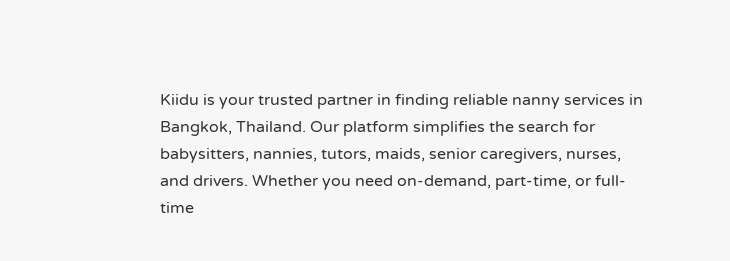Kiidu is your trusted partner in finding reliable nanny services in Bangkok, Thailand. Our platform simplifies the search for babysitters, nannies, tutors, maids, senior caregivers, nurses, and drivers. Whether you need on-demand, part-time, or full-time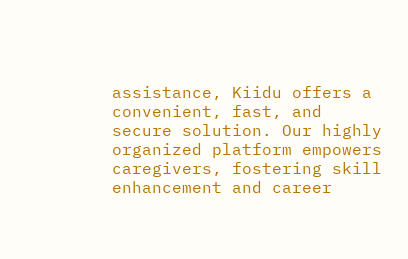assistance, Kiidu offers a convenient, fast, and secure solution. Our highly organized platform empowers caregivers, fostering skill enhancement and career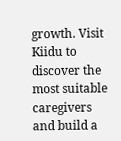growth. Visit Kiidu to discover the most suitable caregivers and build a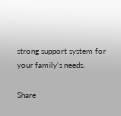strong support system for your family’s needs.

Share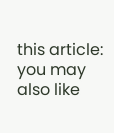this article:
you may also like